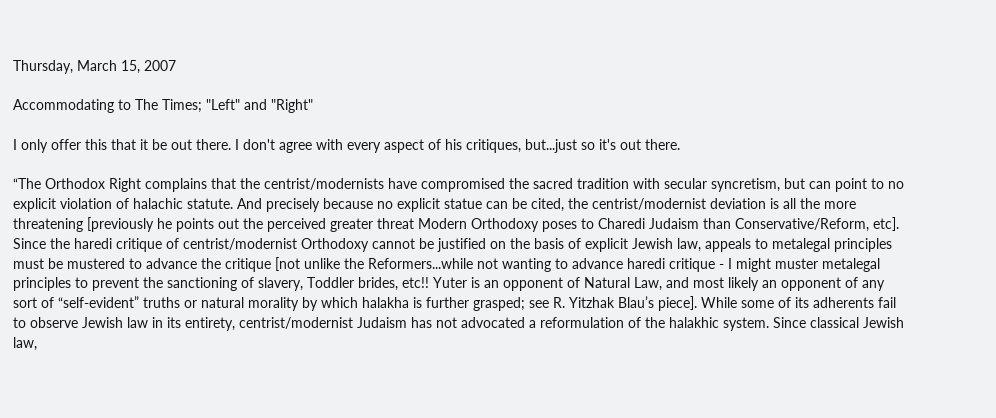Thursday, March 15, 2007

Accommodating to The Times; "Left" and "Right"

I only offer this that it be out there. I don't agree with every aspect of his critiques, but...just so it's out there.

“The Orthodox Right complains that the centrist/modernists have compromised the sacred tradition with secular syncretism, but can point to no explicit violation of halachic statute. And precisely because no explicit statue can be cited, the centrist/modernist deviation is all the more threatening [previously he points out the perceived greater threat Modern Orthodoxy poses to Charedi Judaism than Conservative/Reform, etc].
Since the haredi critique of centrist/modernist Orthodoxy cannot be justified on the basis of explicit Jewish law, appeals to metalegal principles must be mustered to advance the critique [not unlike the Reformers...while not wanting to advance haredi critique - I might muster metalegal principles to prevent the sanctioning of slavery, Toddler brides, etc!! Yuter is an opponent of Natural Law, and most likely an opponent of any sort of “self-evident” truths or natural morality by which halakha is further grasped; see R. Yitzhak Blau’s piece]. While some of its adherents fail to observe Jewish law in its entirety, centrist/modernist Judaism has not advocated a reformulation of the halakhic system. Since classical Jewish law,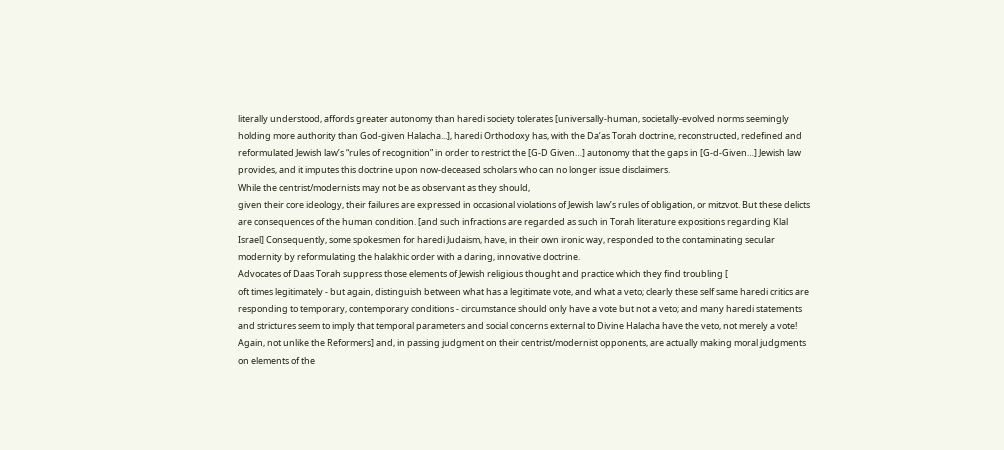literally understood, affords greater autonomy than haredi society tolerates [universally-human, societally-evolved norms seemingly holding more authority than God-given Halacha...], haredi Orthodoxy has, with the Da’as Torah doctrine, reconstructed, redefined and reformulated Jewish law’s “rules of recognition” in order to restrict the [G-D Given…] autonomy that the gaps in [G-d-Given…] Jewish law provides, and it imputes this doctrine upon now-deceased scholars who can no longer issue disclaimers.
While the centrist/modernists may not be as observant as they should,
given their core ideology, their failures are expressed in occasional violations of Jewish law’s rules of obligation, or mitzvot. But these delicts are consequences of the human condition. [and such infractions are regarded as such in Torah literature expositions regarding Klal Israel] Consequently, some spokesmen for haredi Judaism, have, in their own ironic way, responded to the contaminating secular modernity by reformulating the halakhic order with a daring, innovative doctrine.
Advocates of Daas Torah suppress those elements of Jewish religious thought and practice which they find troubling [
oft times legitimately - but again, distinguish between what has a legitimate vote, and what a veto; clearly these self same haredi critics are responding to temporary, contemporary conditions - circumstance should only have a vote but not a veto; and many haredi statements and strictures seem to imply that temporal parameters and social concerns external to Divine Halacha have the veto, not merely a vote! Again, not unlike the Reformers] and, in passing judgment on their centrist/modernist opponents, are actually making moral judgments on elements of the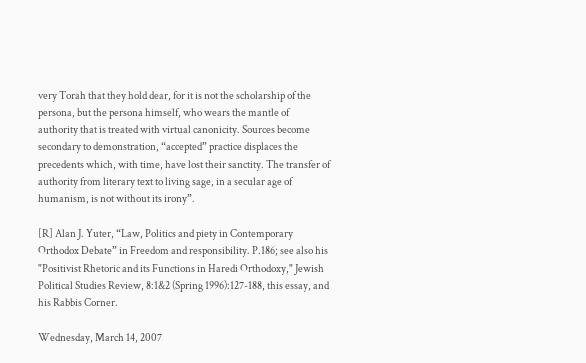very Torah that they hold dear, for it is not the scholarship of the persona, but the persona himself, who wears the mantle of authority that is treated with virtual canonicity. Sources become secondary to demonstration, “accepted” practice displaces the precedents which, with time, have lost their sanctity. The transfer of authority from literary text to living sage, in a secular age of humanism, is not without its irony”.

[R] Alan J. Yuter, “Law, Politics and piety in Contemporary Orthodox Debate” in Freedom and responsibility. P.186; see also his "Positivist Rhetoric and its Functions in Haredi Orthodoxy," Jewish Political Studies Review, 8:1&2 (Spring 1996):127-188, this essay, and his Rabbis Corner.

Wednesday, March 14, 2007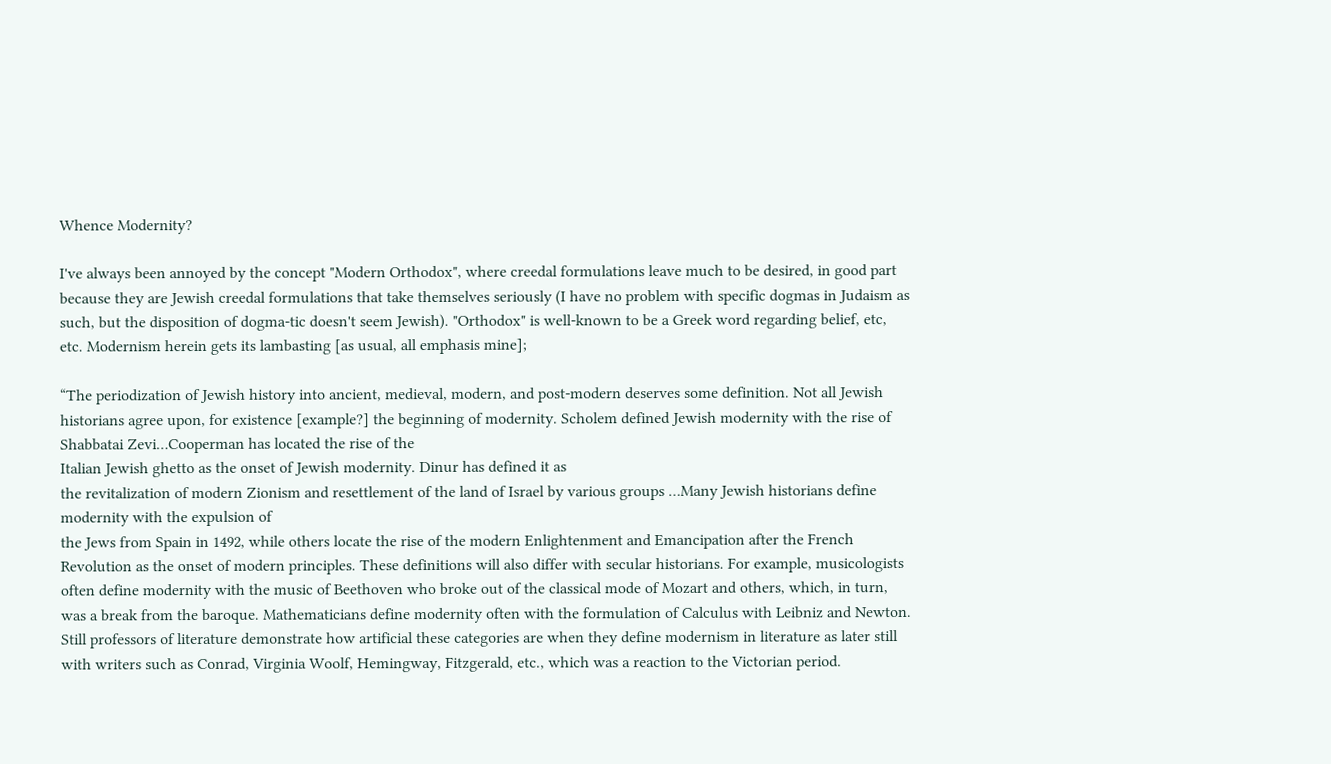Whence Modernity?

I've always been annoyed by the concept "Modern Orthodox", where creedal formulations leave much to be desired, in good part because they are Jewish creedal formulations that take themselves seriously (I have no problem with specific dogmas in Judaism as such, but the disposition of dogma-tic doesn't seem Jewish). "Orthodox" is well-known to be a Greek word regarding belief, etc, etc. Modernism herein gets its lambasting [as usual, all emphasis mine];

“The periodization of Jewish history into ancient, medieval, modern, and post-modern deserves some definition. Not all Jewish historians agree upon, for existence [example?] the beginning of modernity. Scholem defined Jewish modernity with the rise of Shabbatai Zevi…Cooperman has located the rise of the
Italian Jewish ghetto as the onset of Jewish modernity. Dinur has defined it as
the revitalization of modern Zionism and resettlement of the land of Israel by various groups …Many Jewish historians define modernity with the expulsion of
the Jews from Spain in 1492, while others locate the rise of the modern Enlightenment and Emancipation after the French Revolution as the onset of modern principles. These definitions will also differ with secular historians. For example, musicologists often define modernity with the music of Beethoven who broke out of the classical mode of Mozart and others, which, in turn, was a break from the baroque. Mathematicians define modernity often with the formulation of Calculus with Leibniz and Newton. Still professors of literature demonstrate how artificial these categories are when they define modernism in literature as later still with writers such as Conrad, Virginia Woolf, Hemingway, Fitzgerald, etc., which was a reaction to the Victorian period.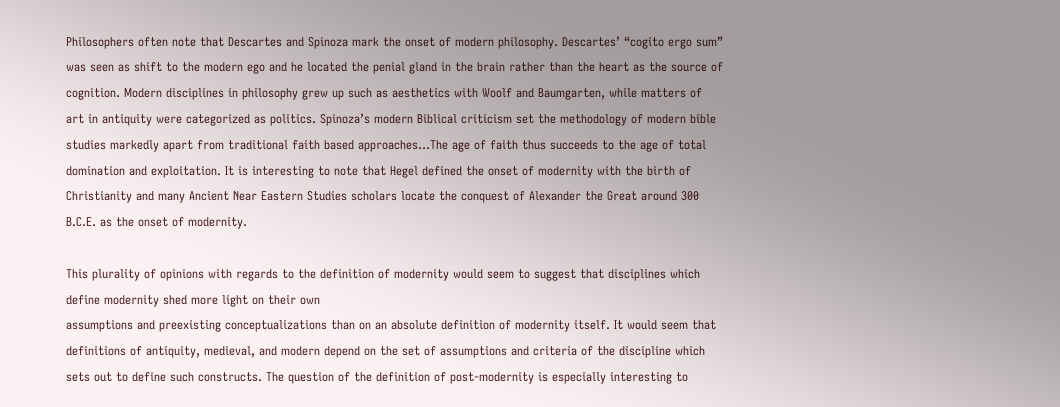Philosophers often note that Descartes and Spinoza mark the onset of modern philosophy. Descartes’ “cogito ergo sum” was seen as shift to the modern ego and he located the penial gland in the brain rather than the heart as the source of cognition. Modern disciplines in philosophy grew up such as aesthetics with Woolf and Baumgarten, while matters of art in antiquity were categorized as politics. Spinoza’s modern Biblical criticism set the methodology of modern bible studies markedly apart from traditional faith based approaches…The age of faith thus succeeds to the age of total domination and exploitation. It is interesting to note that Hegel defined the onset of modernity with the birth of Christianity and many Ancient Near Eastern Studies scholars locate the conquest of Alexander the Great around 300 B.C.E. as the onset of modernity.

This plurality of opinions with regards to the definition of modernity would seem to suggest that disciplines which define modernity shed more light on their own
assumptions and preexisting conceptualizations than on an absolute definition of modernity itself. It would seem that definitions of antiquity, medieval, and modern depend on the set of assumptions and criteria of the discipline which sets out to define such constructs. The question of the definition of post-modernity is especially interesting to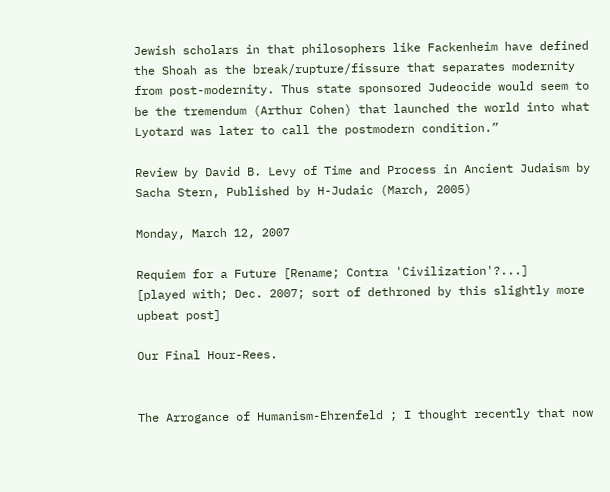Jewish scholars in that philosophers like Fackenheim have defined the Shoah as the break/rupture/fissure that separates modernity from post-modernity. Thus state sponsored Judeocide would seem to be the tremendum (Arthur Cohen) that launched the world into what Lyotard was later to call the postmodern condition.”

Review by David B. Levy of Time and Process in Ancient Judaism by Sacha Stern, Published by H-Judaic (March, 2005)

Monday, March 12, 2007

Requiem for a Future [Rename; Contra 'Civilization'?...]
[played with; Dec. 2007; sort of dethroned by this slightly more upbeat post]

Our Final Hour-Rees.


The Arrogance of Humanism-Ehrenfeld ; I thought recently that now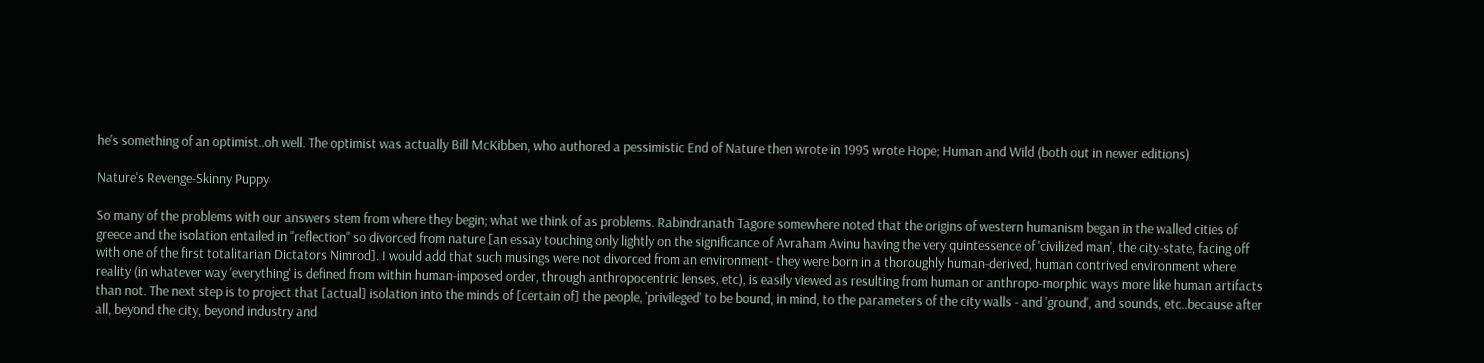he's something of an optimist..oh well. The optimist was actually Bill McKibben, who authored a pessimistic End of Nature then wrote in 1995 wrote Hope; Human and Wild (both out in newer editions)

Nature's Revenge-Skinny Puppy

So many of the problems with our answers stem from where they begin; what we think of as problems. Rabindranath Tagore somewhere noted that the origins of western humanism began in the walled cities of greece and the isolation entailed in "reflection" so divorced from nature [an essay touching only lightly on the significance of Avraham Avinu having the very quintessence of 'civilized man', the city-state, facing off with one of the first totalitarian Dictators Nimrod]. I would add that such musings were not divorced from an environment- they were born in a thoroughly human-derived, human contrived environment where reality (in whatever way 'everything' is defined from within human-imposed order, through anthropocentric lenses, etc), is easily viewed as resulting from human or anthropo-morphic ways more like human artifacts than not. The next step is to project that [actual] isolation into the minds of [certain of] the people, 'privileged' to be bound, in mind, to the parameters of the city walls - and 'ground', and sounds, etc..because after all, beyond the city, beyond industry and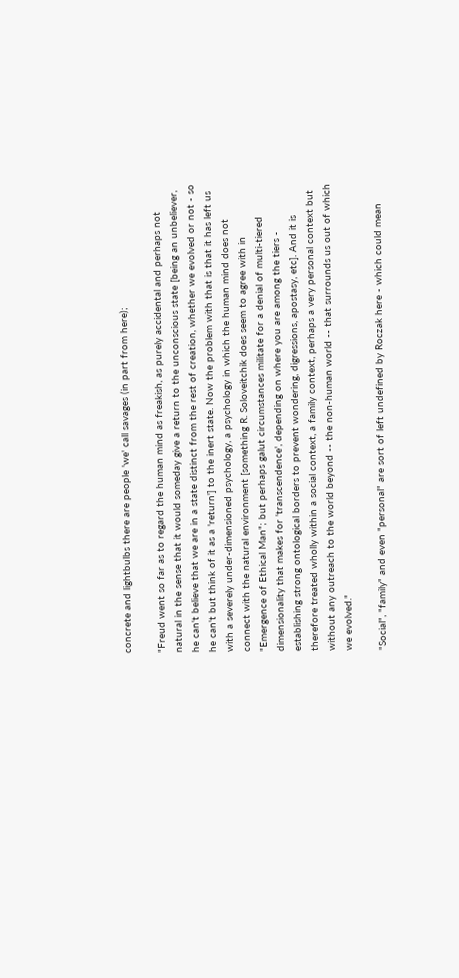concrete and lightbulbs there are people 'we' call savages (in part from here);

"Freud went so far as to regard the human mind as freakish, as purely accidental and perhaps not natural in the sense that it would someday give a return to the unconscious state [being an unbeliever, he can't believe that we are in a state distinct from the rest of creation, whether we evolved or not - so he can't but think of it as a 'return'] to the inert state. Now the problem with that is that it has left us with a severely under-dimensioned psychology, a psychology in which the human mind does not connect with the natural environment [something R. Soloveitchik does seem to agree with in "Emergence of Ethical Man"; but perhaps galut circumstances militate for a denial of multi-tiered dimensionality that makes for 'transcendence', depending on where you are among the tiers - establishing strong ontological borders to prevent wondering, digressions, apostasy, etc]. And it is therefore treated wholly within a social context, a family context, perhaps a very personal context but without any outreach to the world beyond -- the non-human world -- that surrounds us out of which we evolved."

"Social", "family" and even "personal" are sort of left undefined by Roczak here - which could mean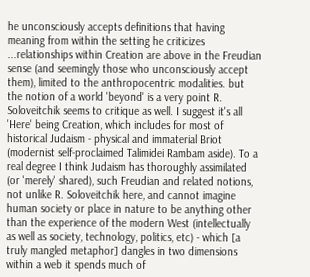he unconsciously accepts definitions that having meaning from within the setting he criticizes ...relationships within Creation are above in the Freudian sense (and seemingly those who unconsciously accept them), limited to the anthropocentric modalities. but the notion of a world 'beyond' is a very point R. Soloveitchik seems to critique as well. I suggest it's all 'Here' being Creation, which includes for most of historical Judaism - physical and immaterial Briot (modernist self-proclaimed Talimidei Rambam aside). To a real degree I think Judaism has thoroughly assimilated (or 'merely' shared), such Freudian and related notions, not unlike R. Soloveitchik here, and cannot imagine human society or place in nature to be anything other than the experience of the modern West (intellectually as well as society, technology, politics, etc) - which [a truly mangled metaphor] dangles in two dimensions within a web it spends much of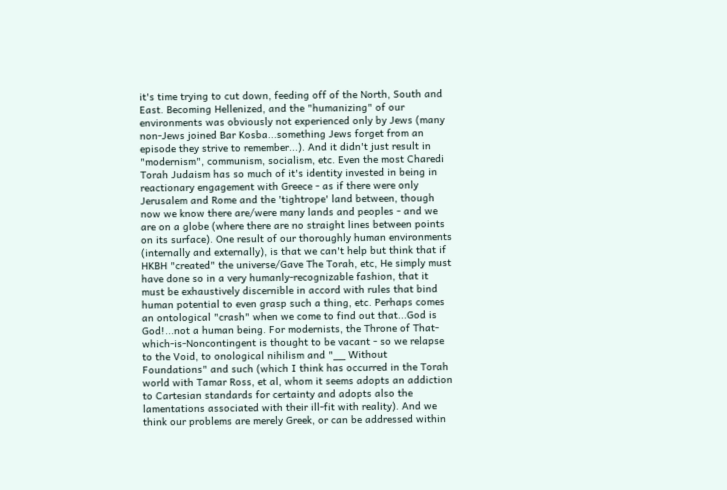it's time trying to cut down, feeding off of the North, South and East. Becoming Hellenized, and the "humanizing" of our environments was obviously not experienced only by Jews (many non-Jews joined Bar Kosba...something Jews forget from an episode they strive to remember...). And it didn't just result in "modernism", communism, socialism, etc. Even the most Charedi Torah Judaism has so much of it's identity invested in being in reactionary engagement with Greece - as if there were only Jerusalem and Rome and the 'tightrope' land between, though now we know there are/were many lands and peoples - and we are on a globe (where there are no straight lines between points on its surface). One result of our thoroughly human environments (internally and externally), is that we can't help but think that if HKBH "created" the universe/Gave The Torah, etc, He simply must have done so in a very humanly-recognizable fashion, that it must be exhaustively discernible in accord with rules that bind human potential to even grasp such a thing, etc. Perhaps comes an ontological "crash" when we come to find out that...God is God!...not a human being. For modernists, the Throne of That-which-is-Noncontingent is thought to be vacant - so we relapse to the Void, to onological nihilism and "__ Without Foundations" and such (which I think has occurred in the Torah world with Tamar Ross, et al, whom it seems adopts an addiction to Cartesian standards for certainty and adopts also the lamentations associated with their ill-fit with reality). And we think our problems are merely Greek, or can be addressed within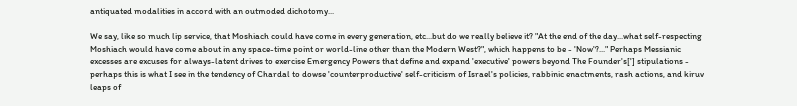antiquated modalities in accord with an outmoded dichotomy...

We say, like so much lip service, that Moshiach could have come in every generation, etc...but do we really believe it? "At the end of the day...what self-respecting Moshiach would have come about in any space-time point or world-line other than the Modern West?", which happens to be - 'Now'?..." Perhaps Messianic excesses are excuses for always-latent drives to exercise Emergency Powers that define and expand 'executive' powers beyond The Founder's['] stipulations - perhaps this is what I see in the tendency of Chardal to dowse 'counterproductive' self-criticism of Israel's policies, rabbinic enactments, rash actions, and kiruv leaps of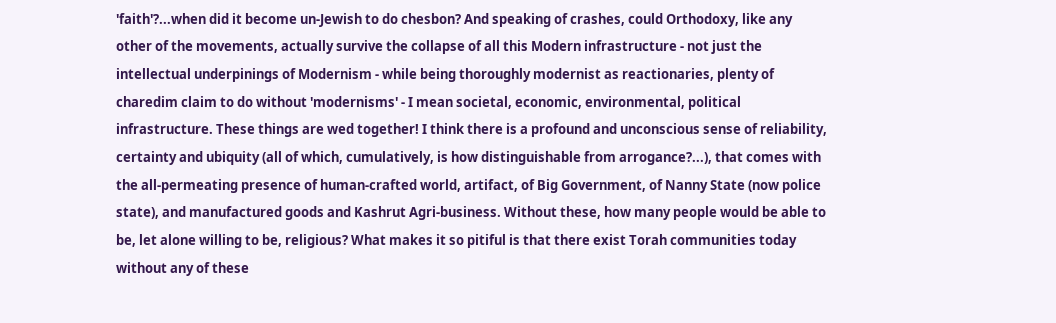'faith'?...when did it become un-Jewish to do chesbon? And speaking of crashes, could Orthodoxy, like any other of the movements, actually survive the collapse of all this Modern infrastructure - not just the intellectual underpinings of Modernism - while being thoroughly modernist as reactionaries, plenty of charedim claim to do without 'modernisms' - I mean societal, economic, environmental, political infrastructure. These things are wed together! I think there is a profound and unconscious sense of reliability, certainty and ubiquity (all of which, cumulatively, is how distinguishable from arrogance?...), that comes with the all-permeating presence of human-crafted world, artifact, of Big Government, of Nanny State (now police state), and manufactured goods and Kashrut Agri-business. Without these, how many people would be able to be, let alone willing to be, religious? What makes it so pitiful is that there exist Torah communities today without any of these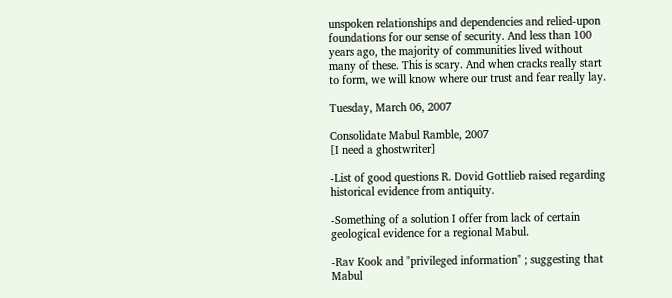unspoken relationships and dependencies and relied-upon foundations for our sense of security. And less than 100 years ago, the majority of communities lived without many of these. This is scary. And when cracks really start to form, we will know where our trust and fear really lay.

Tuesday, March 06, 2007

Consolidate Mabul Ramble, 2007
[I need a ghostwriter]

-List of good questions R. Dovid Gottlieb raised regarding historical evidence from antiquity.

-Something of a solution I offer from lack of certain geological evidence for a regional Mabul.

-Rav Kook and "privileged information" ; suggesting that Mabul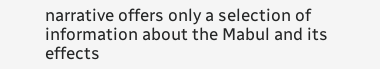narrative offers only a selection of information about the Mabul and its effects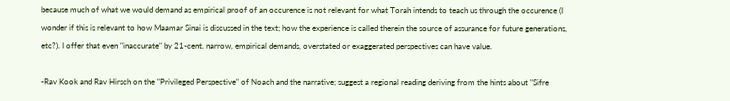because much of what we would demand as empirical proof of an occurence is not relevant for what Torah intends to teach us through the occurence (I wonder if this is relevant to how Maamar Sinai is discussed in the text; how the experience is called therein the source of assurance for future generations, etc?). I offer that even "inaccurate" by 21-cent. narrow, empirical demands, overstated or exaggerated perspectives can have value.

-Rav Kook and Rav Hirsch on the "Privileged Perspective" of Noach and the narrative; suggest a regional reading deriving from the hints about "Sifre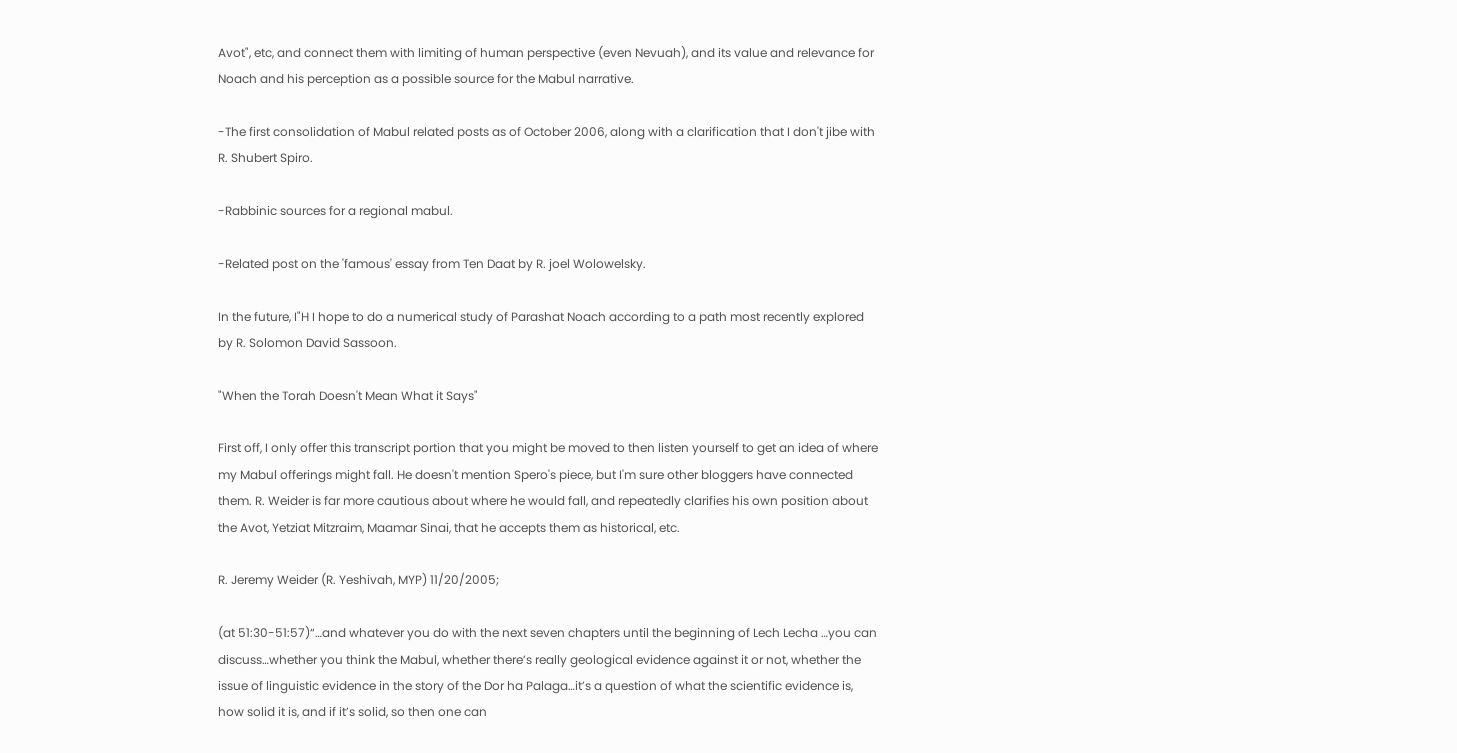Avot", etc, and connect them with limiting of human perspective (even Nevuah), and its value and relevance for Noach and his perception as a possible source for the Mabul narrative.

-The first consolidation of Mabul related posts as of October 2006, along with a clarification that I don't jibe with R. Shubert Spiro.

-Rabbinic sources for a regional mabul.

-Related post on the 'famous' essay from Ten Daat by R. joel Wolowelsky.

In the future, I"H I hope to do a numerical study of Parashat Noach according to a path most recently explored by R. Solomon David Sassoon.

"When the Torah Doesn't Mean What it Says"

First off, I only offer this transcript portion that you might be moved to then listen yourself to get an idea of where my Mabul offerings might fall. He doesn't mention Spero's piece, but I'm sure other bloggers have connected them. R. Weider is far more cautious about where he would fall, and repeatedly clarifies his own position about the Avot, Yetziat Mitzraim, Maamar Sinai, that he accepts them as historical, etc.

R. Jeremy Weider (R. Yeshivah, MYP) 11/20/2005;

(at 51:30-51:57)“…and whatever you do with the next seven chapters until the beginning of Lech Lecha …you can discuss…whether you think the Mabul, whether there’s really geological evidence against it or not, whether the issue of linguistic evidence in the story of the Dor ha Palaga…it’s a question of what the scientific evidence is, how solid it is, and if it’s solid, so then one can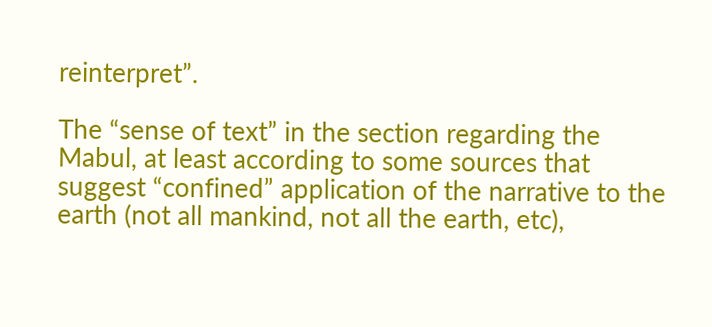reinterpret”.

The “sense of text” in the section regarding the Mabul, at least according to some sources that suggest “confined” application of the narrative to the earth (not all mankind, not all the earth, etc),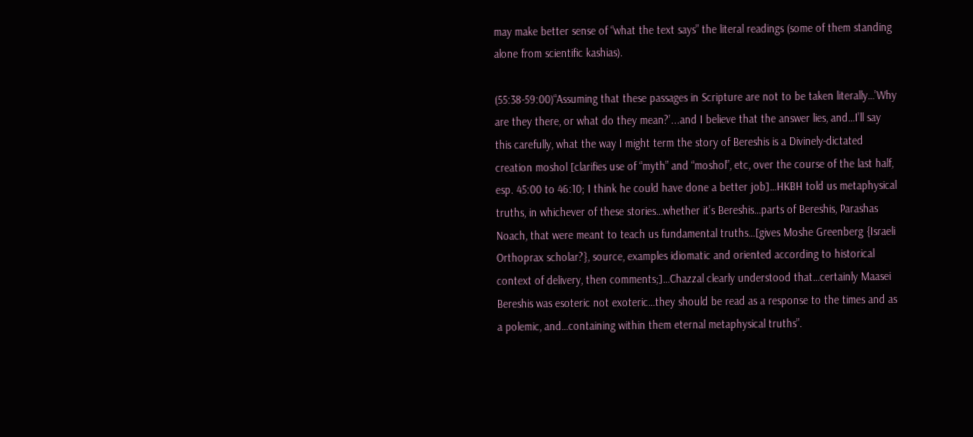may make better sense of “what the text says” the literal readings (some of them standing alone from scientific kashias).

(55:38-59:00)“Assuming that these passages in Scripture are not to be taken literally…’Why are they there, or what do they mean?’...and I believe that the answer lies, and…I’ll say this carefully, what the way I might term the story of Bereshis is a Divinely-dictated creation moshol [clarifies use of “myth” and “moshol”, etc, over the course of the last half, esp. 45:00 to 46:10; I think he could have done a better job]…HKBH told us metaphysical truths, in whichever of these stories…whether it’s Bereshis…parts of Bereshis, Parashas Noach, that were meant to teach us fundamental truths…[gives Moshe Greenberg {Israeli Orthoprax scholar?}, source, examples idiomatic and oriented according to historical context of delivery, then comments;]…Chazzal clearly understood that…certainly Maasei Bereshis was esoteric not exoteric…they should be read as a response to the times and as a polemic, and…containing within them eternal metaphysical truths”.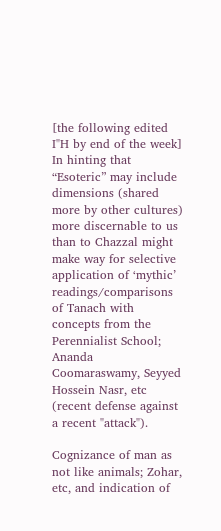[the following edited I"H by end of the week]
In hinting that “Esoteric” may include dimensions (shared more by other cultures) more discernable to us than to Chazzal might make way for selective application of ‘mythic’ readings/comparisons of Tanach with concepts from the Perennialist School; Ananda Coomaraswamy, Seyyed Hossein Nasr, etc (recent defense against a recent "attack").

Cognizance of man as not like animals; Zohar, etc, and indication of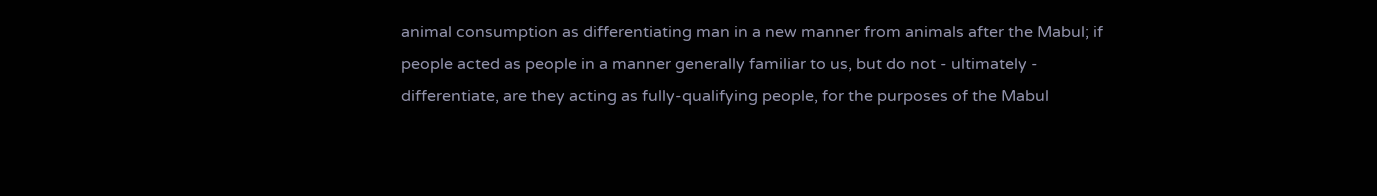animal consumption as differentiating man in a new manner from animals after the Mabul; if people acted as people in a manner generally familiar to us, but do not - ultimately - differentiate, are they acting as fully-qualifying people, for the purposes of the Mabul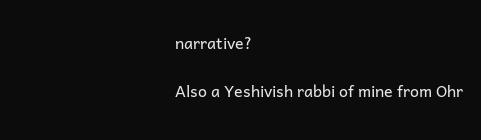narrative?

Also a Yeshivish rabbi of mine from Ohr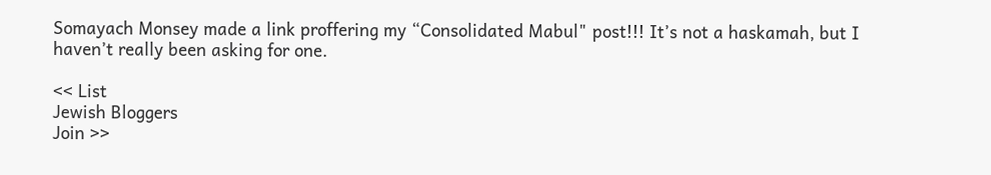Somayach Monsey made a link proffering my “Consolidated Mabul" post!!! It’s not a haskamah, but I haven’t really been asking for one.

<< List
Jewish Bloggers
Join >>